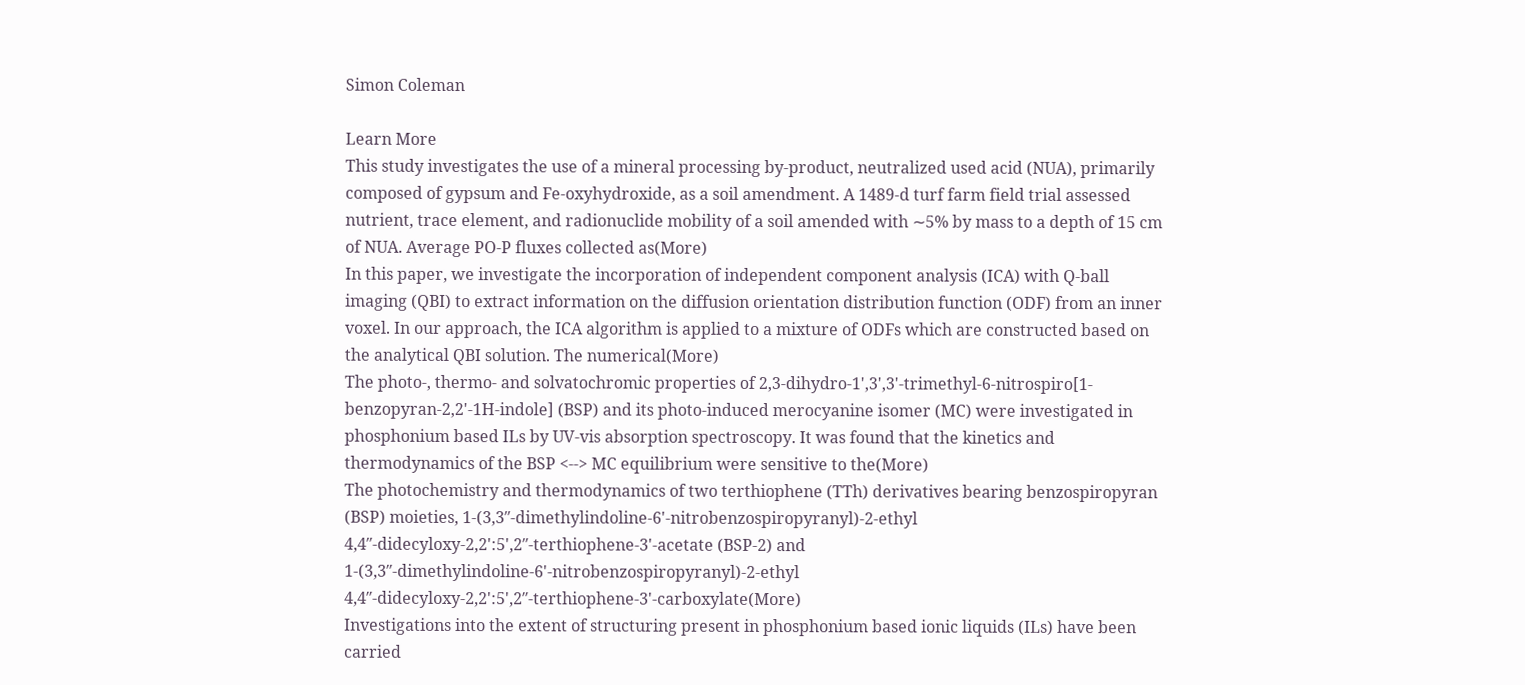Simon Coleman

Learn More
This study investigates the use of a mineral processing by-product, neutralized used acid (NUA), primarily composed of gypsum and Fe-oxyhydroxide, as a soil amendment. A 1489-d turf farm field trial assessed nutrient, trace element, and radionuclide mobility of a soil amended with ∼5% by mass to a depth of 15 cm of NUA. Average PO-P fluxes collected as(More)
In this paper, we investigate the incorporation of independent component analysis (ICA) with Q-ball imaging (QBI) to extract information on the diffusion orientation distribution function (ODF) from an inner voxel. In our approach, the ICA algorithm is applied to a mixture of ODFs which are constructed based on the analytical QBI solution. The numerical(More)
The photo-, thermo- and solvatochromic properties of 2,3-dihydro-1',3',3'-trimethyl-6-nitrospiro[1-benzopyran-2,2'-1H-indole] (BSP) and its photo-induced merocyanine isomer (MC) were investigated in phosphonium based ILs by UV-vis absorption spectroscopy. It was found that the kinetics and thermodynamics of the BSP <--> MC equilibrium were sensitive to the(More)
The photochemistry and thermodynamics of two terthiophene (TTh) derivatives bearing benzospiropyran (BSP) moieties, 1-(3,3″-dimethylindoline-6'-nitrobenzospiropyranyl)-2-ethyl 4,4″-didecyloxy-2,2':5',2″-terthiophene-3'-acetate (BSP-2) and 1-(3,3″-dimethylindoline-6'-nitrobenzospiropyranyl)-2-ethyl 4,4″-didecyloxy-2,2':5',2″-terthiophene-3'-carboxylate(More)
Investigations into the extent of structuring present in phosphonium based ionic liquids (ILs) have been carried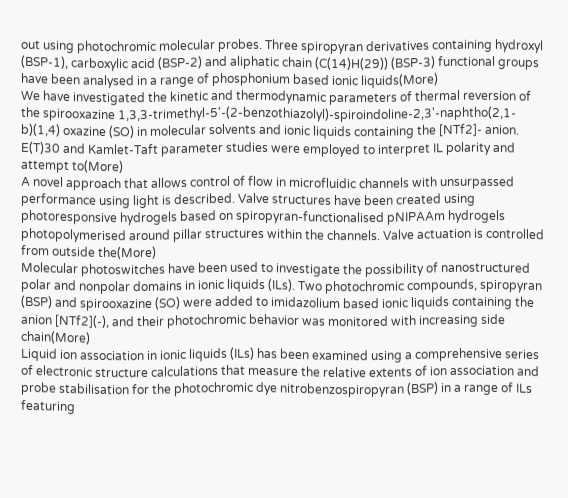out using photochromic molecular probes. Three spiropyran derivatives containing hydroxyl (BSP-1), carboxylic acid (BSP-2) and aliphatic chain (C(14)H(29)) (BSP-3) functional groups have been analysed in a range of phosphonium based ionic liquids(More)
We have investigated the kinetic and thermodynamic parameters of thermal reversion of the spirooxazine 1,3,3-trimethyl-5'-(2-benzothiazolyl)-spiroindoline-2,3'-naphtho(2,1-b)(1,4) oxazine (SO) in molecular solvents and ionic liquids containing the [NTf2]- anion. E(T)30 and Kamlet-Taft parameter studies were employed to interpret IL polarity and attempt to(More)
A novel approach that allows control of flow in microfluidic channels with unsurpassed performance using light is described. Valve structures have been created using photoresponsive hydrogels based on spiropyran-functionalised pNIPAAm hydrogels photopolymerised around pillar structures within the channels. Valve actuation is controlled from outside the(More)
Molecular photoswitches have been used to investigate the possibility of nanostructured polar and nonpolar domains in ionic liquids (ILs). Two photochromic compounds, spiropyran (BSP) and spirooxazine (SO) were added to imidazolium based ionic liquids containing the anion [NTf2](-), and their photochromic behavior was monitored with increasing side chain(More)
Liquid ion association in ionic liquids (ILs) has been examined using a comprehensive series of electronic structure calculations that measure the relative extents of ion association and probe stabilisation for the photochromic dye nitrobenzospiropyran (BSP) in a range of ILs featuring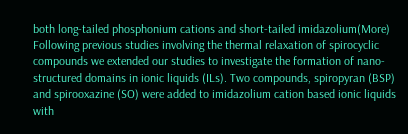both long-tailed phosphonium cations and short-tailed imidazolium(More)
Following previous studies involving the thermal relaxation of spirocyclic compounds we extended our studies to investigate the formation of nano-structured domains in ionic liquids (ILs). Two compounds, spiropyran (BSP) and spirooxazine (SO) were added to imidazolium cation based ionic liquids with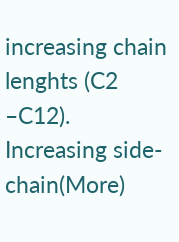increasing chain lenghts (C2 –C12). Increasing side-chain(More)